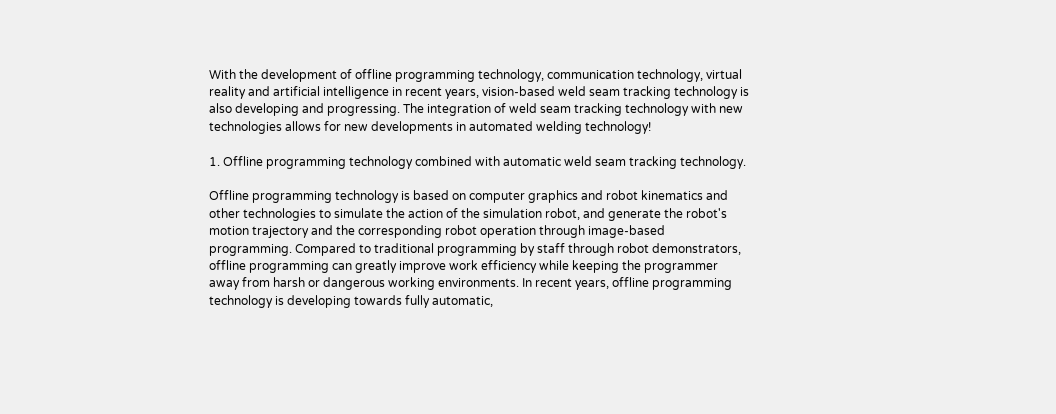With the development of offline programming technology, communication technology, virtual reality and artificial intelligence in recent years, vision-based weld seam tracking technology is also developing and progressing. The integration of weld seam tracking technology with new technologies allows for new developments in automated welding technology!

1. Offline programming technology combined with automatic weld seam tracking technology.

Offline programming technology is based on computer graphics and robot kinematics and other technologies to simulate the action of the simulation robot, and generate the robot's motion trajectory and the corresponding robot operation through image-based programming. Compared to traditional programming by staff through robot demonstrators, offline programming can greatly improve work efficiency while keeping the programmer away from harsh or dangerous working environments. In recent years, offline programming technology is developing towards fully automatic,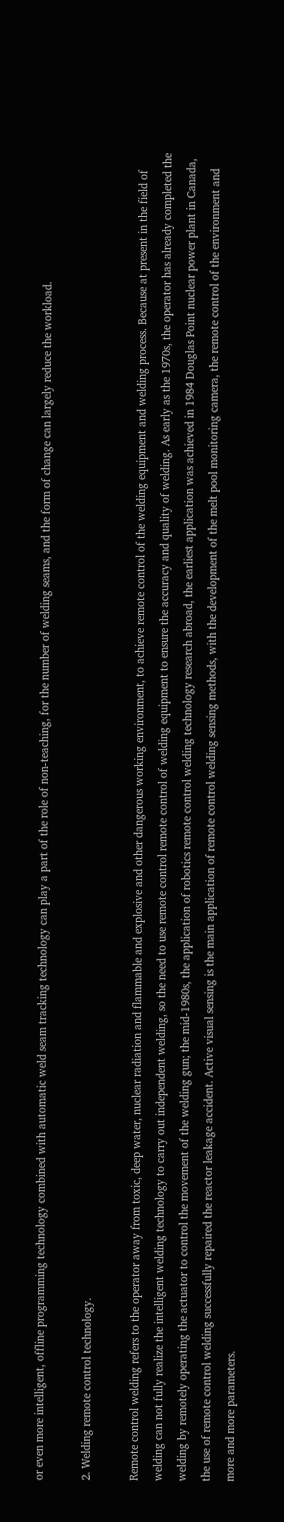or even more intelligent, offline programming technology combined with automatic weld seam tracking technology can play a part of the role of non-teaching, for the number of welding seams, and the form of change can largely reduce the workload.

2. Welding remote control technology.

Remote control welding refers to the operator away from toxic, deep water, nuclear radiation and flammable and explosive and other dangerous working environment, to achieve remote control of the welding equipment and welding process. Because at present in the field of welding can not fully realize the intelligent welding technology to carry out independent welding, so the need to use remote control remote control of welding equipment to ensure the accuracy and quality of welding. As early as the 1970s, the operator has already completed the welding by remotely operating the actuator to control the movement of the welding gun; the mid-1980s, the application of robotics remote control welding technology research abroad, the earliest application was achieved in 1984 Douglas Point nuclear power plant in Canada, the use of remote control welding successfully repaired the reactor leakage accident. Active visual sensing is the main application of remote control welding sensing methods, with the development of the melt pool monitoring camera, the remote control of the environment and more and more parameters.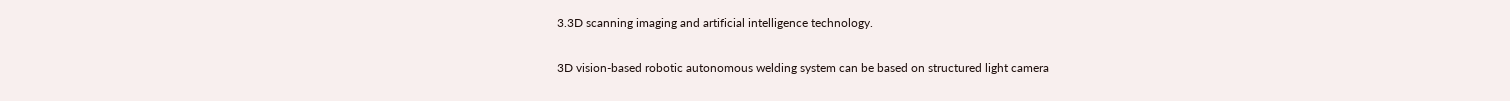3.3D scanning imaging and artificial intelligence technology.

3D vision-based robotic autonomous welding system can be based on structured light camera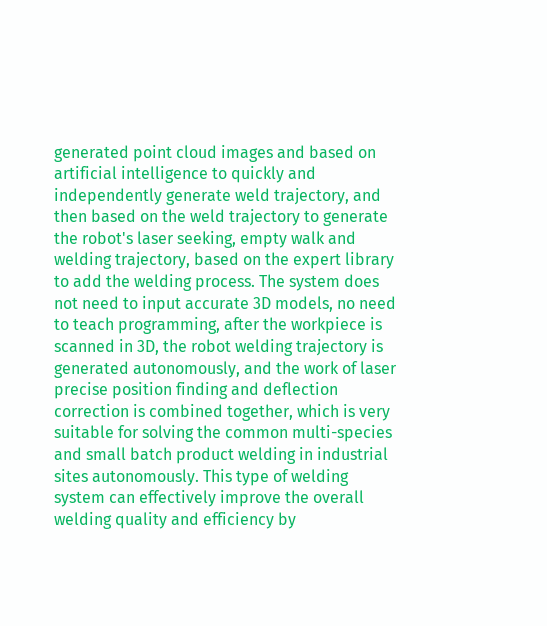generated point cloud images and based on artificial intelligence to quickly and independently generate weld trajectory, and then based on the weld trajectory to generate the robot's laser seeking, empty walk and welding trajectory, based on the expert library to add the welding process. The system does not need to input accurate 3D models, no need to teach programming, after the workpiece is scanned in 3D, the robot welding trajectory is generated autonomously, and the work of laser precise position finding and deflection correction is combined together, which is very suitable for solving the common multi-species and small batch product welding in industrial sites autonomously. This type of welding system can effectively improve the overall welding quality and efficiency by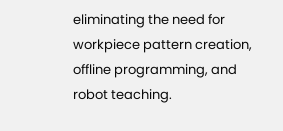eliminating the need for workpiece pattern creation, offline programming, and robot teaching.